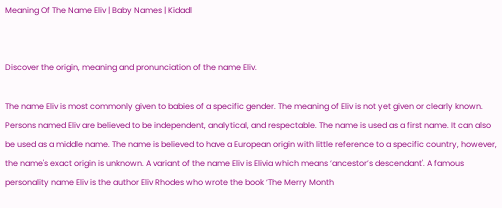Meaning Of The Name Eliv | Baby Names | Kidadl


Discover the origin, meaning and pronunciation of the name Eliv.

The name Eliv is most commonly given to babies of a specific gender. The meaning of Eliv is not yet given or clearly known. Persons named Eliv are believed to be independent, analytical, and respectable. The name is used as a first name. It can also be used as a middle name. The name is believed to have a European origin with little reference to a specific country, however, the name's exact origin is unknown. A variant of the name Eliv is Elivia which means ‘ancestor’s descendant'. A famous personality name Eliv is the author Eliv Rhodes who wrote the book ‘The Merry Month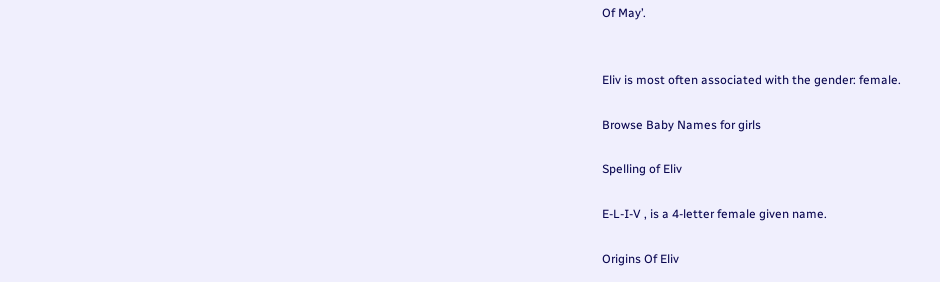Of May’.


Eliv is most often associated with the gender: female.

Browse Baby Names for girls

Spelling of Eliv

E-L-I-V , is a 4-letter female given name.

Origins Of Eliv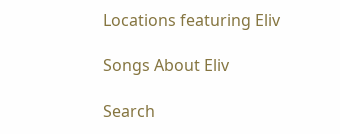Locations featuring Eliv

Songs About Eliv

Search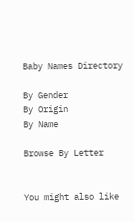Baby Names Directory

By Gender
By Origin
By Name

Browse By Letter


You might also like